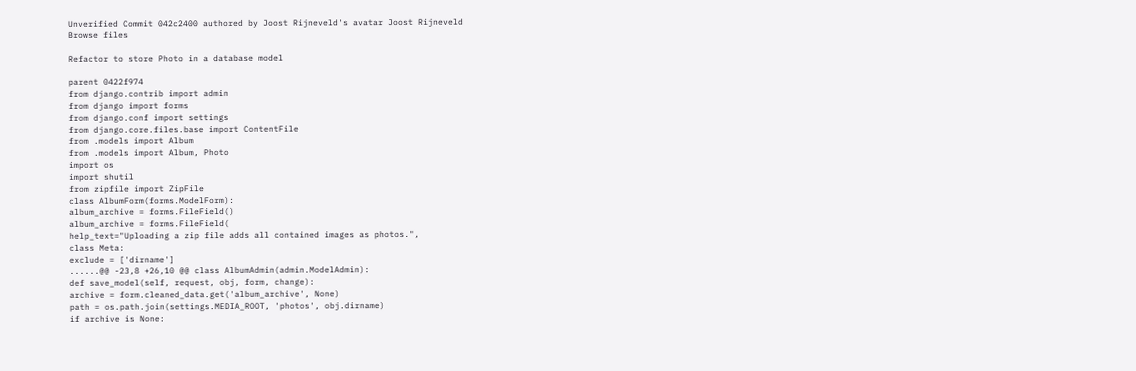Unverified Commit 042c2400 authored by Joost Rijneveld's avatar Joost Rijneveld
Browse files

Refactor to store Photo in a database model

parent 0422f974
from django.contrib import admin
from django import forms
from django.conf import settings
from django.core.files.base import ContentFile
from .models import Album
from .models import Album, Photo
import os
import shutil
from zipfile import ZipFile
class AlbumForm(forms.ModelForm):
album_archive = forms.FileField()
album_archive = forms.FileField(
help_text="Uploading a zip file adds all contained images as photos.",
class Meta:
exclude = ['dirname']
......@@ -23,8 +26,10 @@ class AlbumAdmin(admin.ModelAdmin):
def save_model(self, request, obj, form, change):
archive = form.cleaned_data.get('album_archive', None)
path = os.path.join(settings.MEDIA_ROOT, 'photos', obj.dirname)
if archive is None: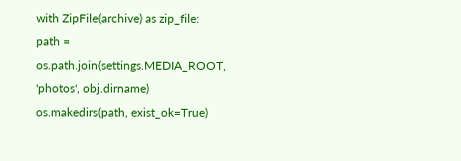with ZipFile(archive) as zip_file:
path = os.path.join(settings.MEDIA_ROOT, 'photos', obj.dirname)
os.makedirs(path, exist_ok=True)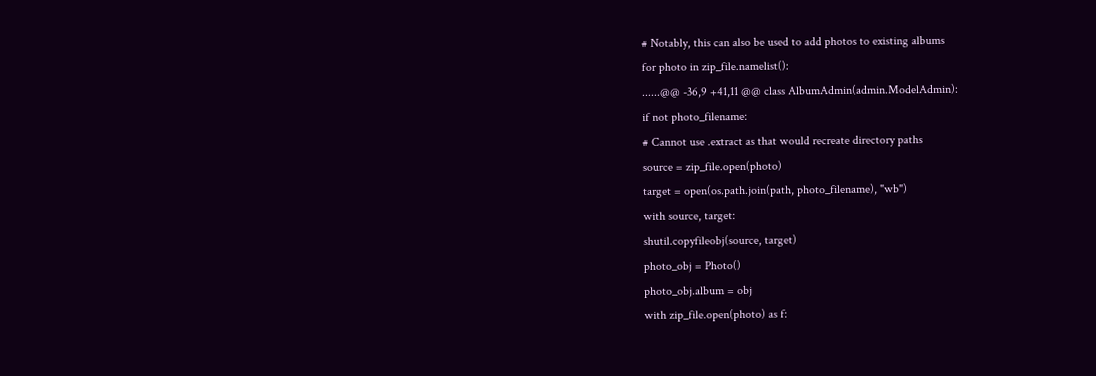# Notably, this can also be used to add photos to existing albums
for photo in zip_file.namelist():
......@@ -36,9 +41,11 @@ class AlbumAdmin(admin.ModelAdmin):
if not photo_filename:
# Cannot use .extract as that would recreate directory paths
source = zip_file.open(photo)
target = open(os.path.join(path, photo_filename), "wb")
with source, target:
shutil.copyfileobj(source, target)
photo_obj = Photo()
photo_obj.album = obj
with zip_file.open(photo) as f: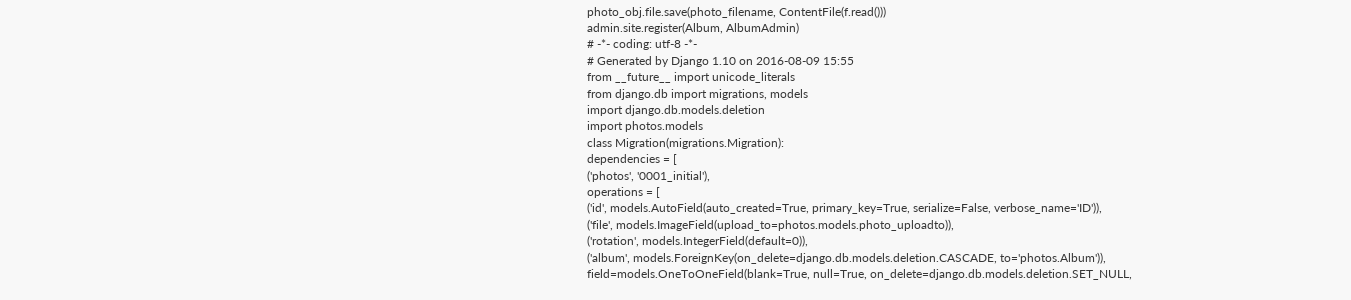photo_obj.file.save(photo_filename, ContentFile(f.read()))
admin.site.register(Album, AlbumAdmin)
# -*- coding: utf-8 -*-
# Generated by Django 1.10 on 2016-08-09 15:55
from __future__ import unicode_literals
from django.db import migrations, models
import django.db.models.deletion
import photos.models
class Migration(migrations.Migration):
dependencies = [
('photos', '0001_initial'),
operations = [
('id', models.AutoField(auto_created=True, primary_key=True, serialize=False, verbose_name='ID')),
('file', models.ImageField(upload_to=photos.models.photo_uploadto)),
('rotation', models.IntegerField(default=0)),
('album', models.ForeignKey(on_delete=django.db.models.deletion.CASCADE, to='photos.Album')),
field=models.OneToOneField(blank=True, null=True, on_delete=django.db.models.deletion.SET_NULL,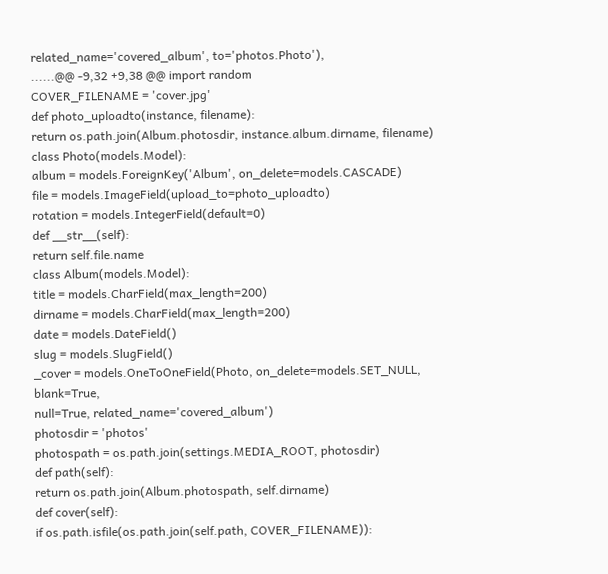related_name='covered_album', to='photos.Photo'),
......@@ -9,32 +9,38 @@ import random
COVER_FILENAME = 'cover.jpg'
def photo_uploadto(instance, filename):
return os.path.join(Album.photosdir, instance.album.dirname, filename)
class Photo(models.Model):
album = models.ForeignKey('Album', on_delete=models.CASCADE)
file = models.ImageField(upload_to=photo_uploadto)
rotation = models.IntegerField(default=0)
def __str__(self):
return self.file.name
class Album(models.Model):
title = models.CharField(max_length=200)
dirname = models.CharField(max_length=200)
date = models.DateField()
slug = models.SlugField()
_cover = models.OneToOneField(Photo, on_delete=models.SET_NULL, blank=True,
null=True, related_name='covered_album')
photosdir = 'photos'
photospath = os.path.join(settings.MEDIA_ROOT, photosdir)
def path(self):
return os.path.join(Album.photospath, self.dirname)
def cover(self):
if os.path.isfile(os.path.join(self.path, COVER_FILENAME)):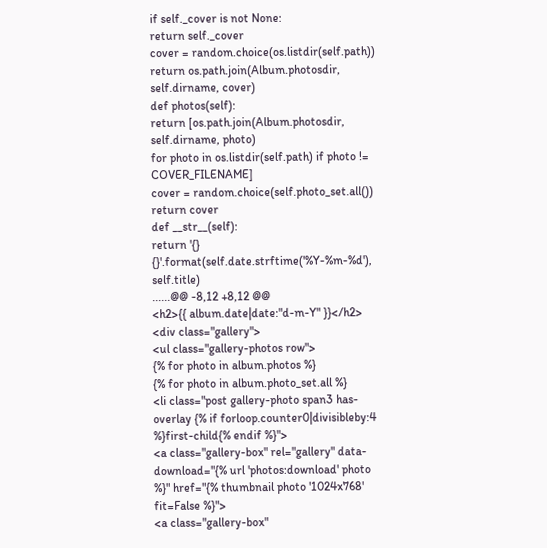if self._cover is not None:
return self._cover
cover = random.choice(os.listdir(self.path))
return os.path.join(Album.photosdir, self.dirname, cover)
def photos(self):
return [os.path.join(Album.photosdir, self.dirname, photo)
for photo in os.listdir(self.path) if photo != COVER_FILENAME]
cover = random.choice(self.photo_set.all())
return cover
def __str__(self):
return '{} {}'.format(self.date.strftime('%Y-%m-%d'), self.title)
......@@ -8,12 +8,12 @@
<h2>{{ album.date|date:"d-m-Y" }}</h2>
<div class="gallery">
<ul class="gallery-photos row">
{% for photo in album.photos %}
{% for photo in album.photo_set.all %}
<li class="post gallery-photo span3 has-overlay {% if forloop.counter0|divisibleby:4 %}first-child{% endif %}">
<a class="gallery-box" rel="gallery" data-download="{% url 'photos:download' photo %}" href="{% thumbnail photo '1024x768' fit=False %}">
<a class="gallery-box"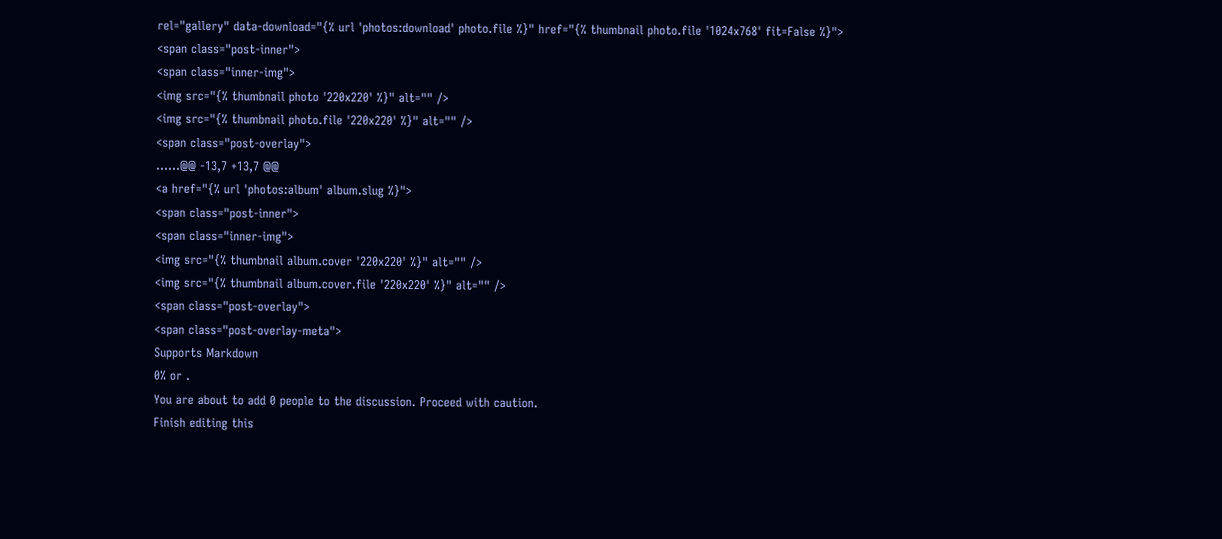rel="gallery" data-download="{% url 'photos:download' photo.file %}" href="{% thumbnail photo.file '1024x768' fit=False %}">
<span class="post-inner">
<span class="inner-img">
<img src="{% thumbnail photo '220x220' %}" alt="" />
<img src="{% thumbnail photo.file '220x220' %}" alt="" />
<span class="post-overlay">
......@@ -13,7 +13,7 @@
<a href="{% url 'photos:album' album.slug %}">
<span class="post-inner">
<span class="inner-img">
<img src="{% thumbnail album.cover '220x220' %}" alt="" />
<img src="{% thumbnail album.cover.file '220x220' %}" alt="" />
<span class="post-overlay">
<span class="post-overlay-meta">
Supports Markdown
0% or .
You are about to add 0 people to the discussion. Proceed with caution.
Finish editing this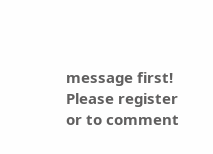message first!
Please register or to comment